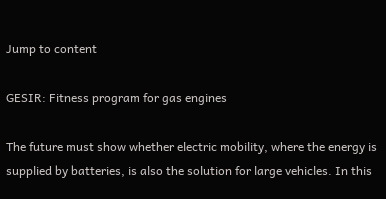Jump to content

GESIR: Fitness program for gas engines

The future must show whether electric mobility, where the energy is supplied by batteries, is also the solution for large vehicles. In this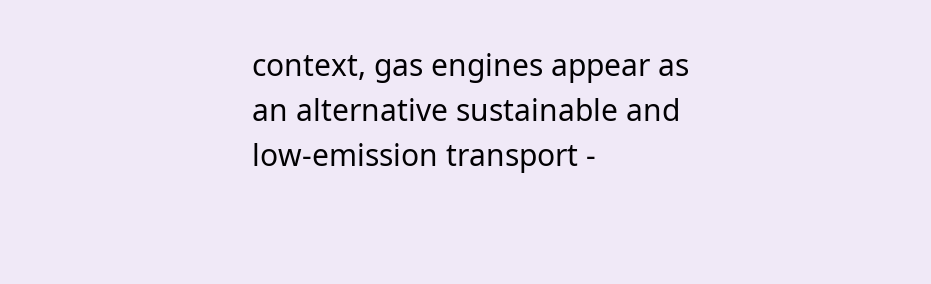context, gas engines appear as an alternative sustainable and low-emission transport -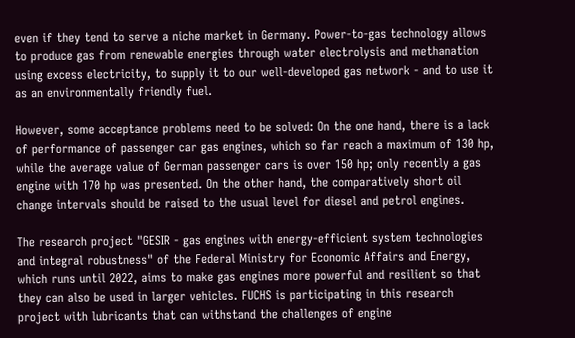even if they tend to serve a niche market in Germany. Power-to-gas technology allows to produce gas from renewable energies through water electrolysis and methanation using excess electricity, to supply it to our well-developed gas network - and to use it as an environmentally friendly fuel.

However, some acceptance problems need to be solved: On the one hand, there is a lack of performance of passenger car gas engines, which so far reach a maximum of 130 hp, while the average value of German passenger cars is over 150 hp; only recently a gas engine with 170 hp was presented. On the other hand, the comparatively short oil change intervals should be raised to the usual level for diesel and petrol engines.

The research project "GESIR - gas engines with energy-efficient system technologies and integral robustness" of the Federal Ministry for Economic Affairs and Energy, which runs until 2022, aims to make gas engines more powerful and resilient so that they can also be used in larger vehicles. FUCHS is participating in this research project with lubricants that can withstand the challenges of engine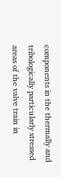components in the thermally and tribologically particularly stressed areas of the valve train in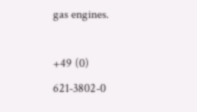gas engines.

+49 (0) 621-3802-0